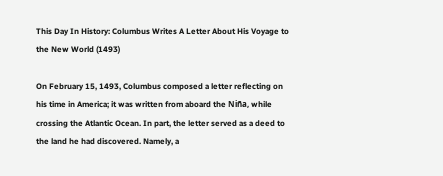This Day In History: Columbus Writes A Letter About His Voyage to the New World (1493)

On February 15, 1493, Columbus composed a letter reflecting on his time in America; it was written from aboard the Niña, while crossing the Atlantic Ocean. In part, the letter served as a deed to the land he had discovered. Namely, a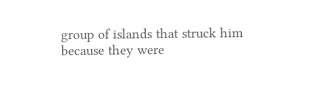group of islands that struck him because they were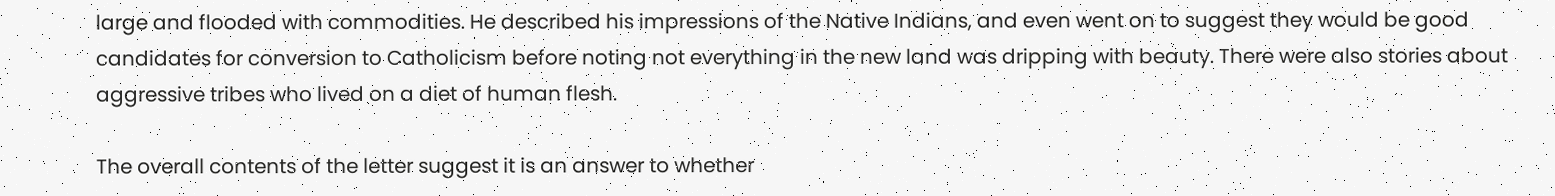large and flooded with commodities. He described his impressions of the Native Indians, and even went on to suggest they would be good candidates for conversion to Catholicism before noting not everything in the new land was dripping with beauty. There were also stories about aggressive tribes who lived on a diet of human flesh.

The overall contents of the letter suggest it is an answer to whether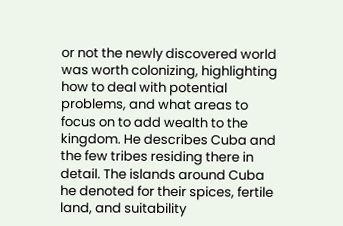or not the newly discovered world was worth colonizing, highlighting how to deal with potential problems, and what areas to focus on to add wealth to the kingdom. He describes Cuba and the few tribes residing there in detail. The islands around Cuba he denoted for their spices, fertile land, and suitability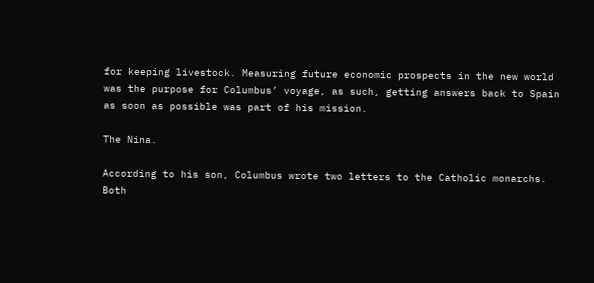for keeping livestock. Measuring future economic prospects in the new world was the purpose for Columbus’ voyage, as such, getting answers back to Spain as soon as possible was part of his mission.

The Nina.

According to his son, Columbus wrote two letters to the Catholic monarchs. Both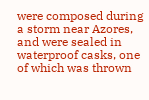were composed during a storm near Azores, and were sealed in waterproof casks, one of which was thrown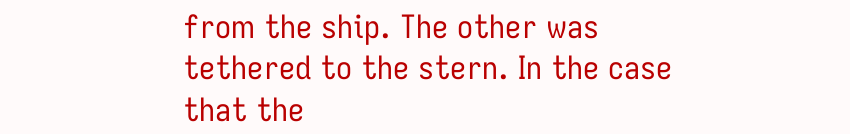from the ship. The other was tethered to the stern. In the case that the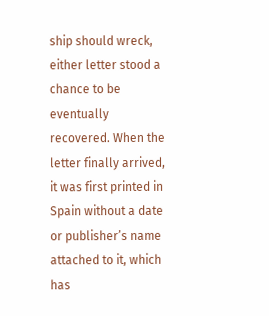ship should wreck, either letter stood a chance to be eventually recovered. When the letter finally arrived, it was first printed in Spain without a date or publisher’s name attached to it, which has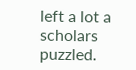left a lot a scholars puzzled.